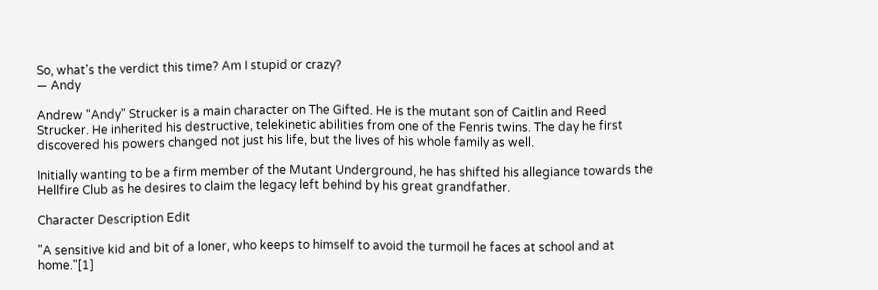So, what's the verdict this time? Am I stupid or crazy?
— Andy

Andrew "Andy" Strucker is a main character on The Gifted. He is the mutant son of Caitlin and Reed Strucker. He inherited his destructive, telekinetic abilities from one of the Fenris twins. The day he first discovered his powers changed not just his life, but the lives of his whole family as well.

Initially wanting to be a firm member of the Mutant Underground, he has shifted his allegiance towards the Hellfire Club as he desires to claim the legacy left behind by his great grandfather.

Character Description Edit

"A sensitive kid and bit of a loner, who keeps to himself to avoid the turmoil he faces at school and at home."[1]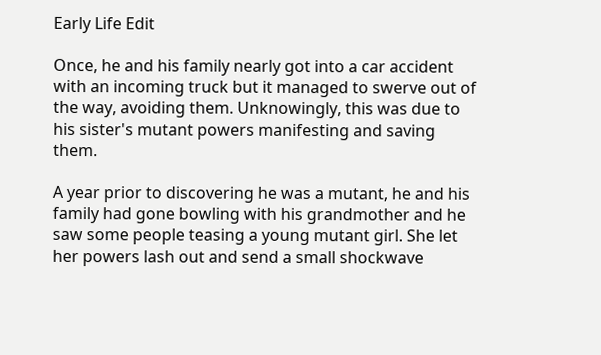Early Life Edit

Once, he and his family nearly got into a car accident with an incoming truck but it managed to swerve out of the way, avoiding them. Unknowingly, this was due to his sister's mutant powers manifesting and saving them.

A year prior to discovering he was a mutant, he and his family had gone bowling with his grandmother and he saw some people teasing a young mutant girl. She let her powers lash out and send a small shockwave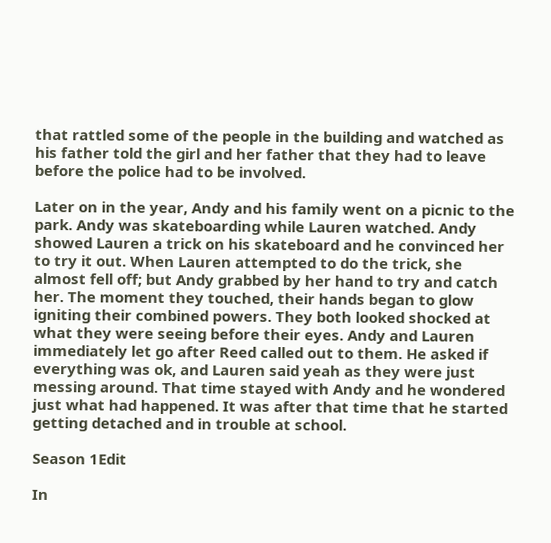that rattled some of the people in the building and watched as his father told the girl and her father that they had to leave before the police had to be involved.

Later on in the year, Andy and his family went on a picnic to the park. Andy was skateboarding while Lauren watched. Andy showed Lauren a trick on his skateboard and he convinced her to try it out. When Lauren attempted to do the trick, she almost fell off; but Andy grabbed by her hand to try and catch her. The moment they touched, their hands began to glow igniting their combined powers. They both looked shocked at what they were seeing before their eyes. Andy and Lauren immediately let go after Reed called out to them. He asked if everything was ok, and Lauren said yeah as they were just messing around. That time stayed with Andy and he wondered just what had happened. It was after that time that he started getting detached and in trouble at school.

Season 1Edit

In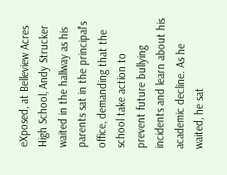eXposed, at Belleview Acres High School, Andy Strucker waited in the hallway as his parents sat in the principal's office, demanding that the school take action to prevent future bullying incidents and learn about his academic decline. As he waited, he sat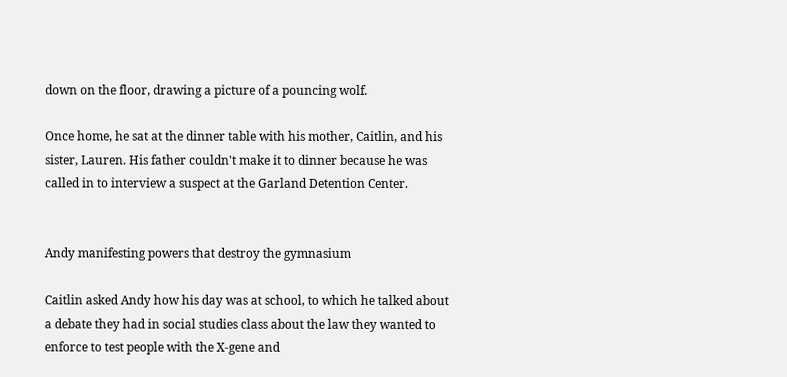down on the floor, drawing a picture of a pouncing wolf.

Once home, he sat at the dinner table with his mother, Caitlin, and his sister, Lauren. His father couldn't make it to dinner because he was called in to interview a suspect at the Garland Detention Center.


Andy manifesting powers that destroy the gymnasium

Caitlin asked Andy how his day was at school, to which he talked about a debate they had in social studies class about the law they wanted to enforce to test people with the X-gene and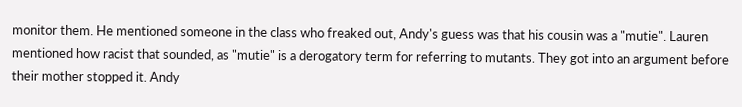monitor them. He mentioned someone in the class who freaked out, Andy's guess was that his cousin was a "mutie". Lauren mentioned how racist that sounded, as "mutie" is a derogatory term for referring to mutants. They got into an argument before their mother stopped it. Andy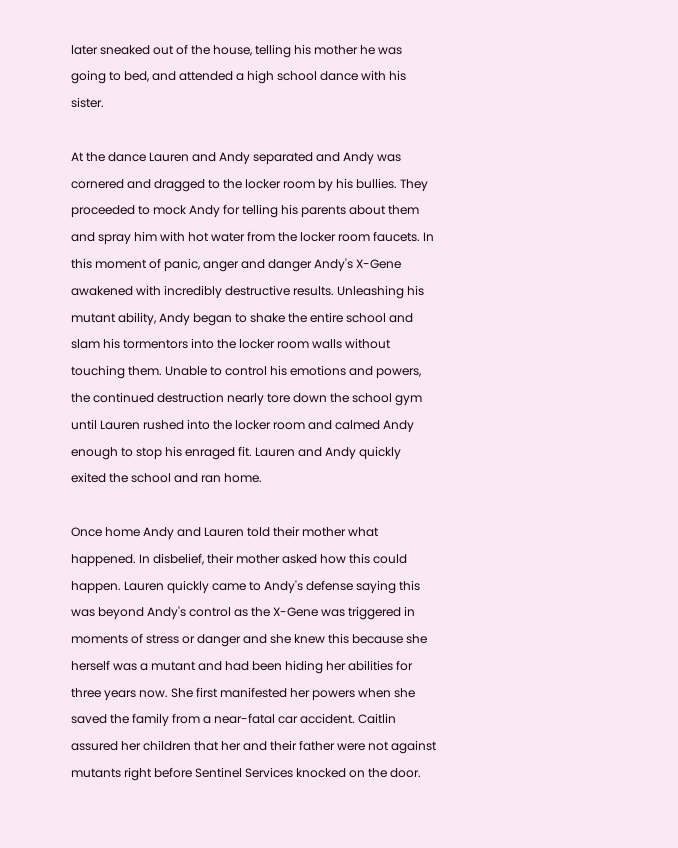later sneaked out of the house, telling his mother he was going to bed, and attended a high school dance with his sister.

At the dance Lauren and Andy separated and Andy was cornered and dragged to the locker room by his bullies. They proceeded to mock Andy for telling his parents about them and spray him with hot water from the locker room faucets. In this moment of panic, anger and danger Andy's X-Gene awakened with incredibly destructive results. Unleashing his mutant ability, Andy began to shake the entire school and slam his tormentors into the locker room walls without touching them. Unable to control his emotions and powers, the continued destruction nearly tore down the school gym until Lauren rushed into the locker room and calmed Andy enough to stop his enraged fit. Lauren and Andy quickly exited the school and ran home.

Once home Andy and Lauren told their mother what happened. In disbelief, their mother asked how this could happen. Lauren quickly came to Andy's defense saying this was beyond Andy's control as the X-Gene was triggered in moments of stress or danger and she knew this because she herself was a mutant and had been hiding her abilities for three years now. She first manifested her powers when she saved the family from a near-fatal car accident. Caitlin assured her children that her and their father were not against mutants right before Sentinel Services knocked on the door.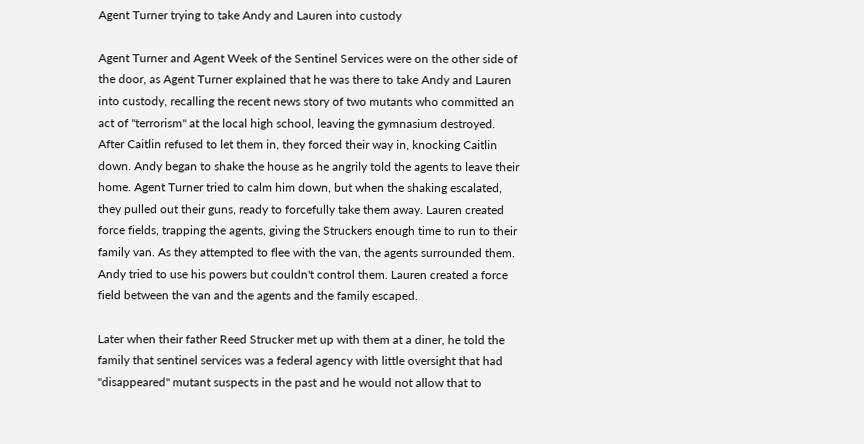Agent Turner trying to take Andy and Lauren into custody

Agent Turner and Agent Week of the Sentinel Services were on the other side of the door, as Agent Turner explained that he was there to take Andy and Lauren into custody, recalling the recent news story of two mutants who committed an act of "terrorism" at the local high school, leaving the gymnasium destroyed. After Caitlin refused to let them in, they forced their way in, knocking Caitlin down. Andy began to shake the house as he angrily told the agents to leave their home. Agent Turner tried to calm him down, but when the shaking escalated, they pulled out their guns, ready to forcefully take them away. Lauren created force fields, trapping the agents, giving the Struckers enough time to run to their family van. As they attempted to flee with the van, the agents surrounded them. Andy tried to use his powers but couldn't control them. Lauren created a force field between the van and the agents and the family escaped.

Later when their father Reed Strucker met up with them at a diner, he told the family that sentinel services was a federal agency with little oversight that had "disappeared" mutant suspects in the past and he would not allow that to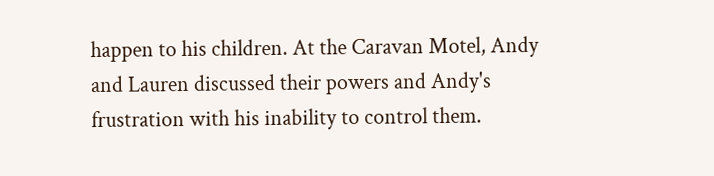happen to his children. At the Caravan Motel, Andy and Lauren discussed their powers and Andy's frustration with his inability to control them.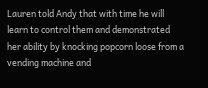Lauren told Andy that with time he will learn to control them and demonstrated her ability by knocking popcorn loose from a vending machine and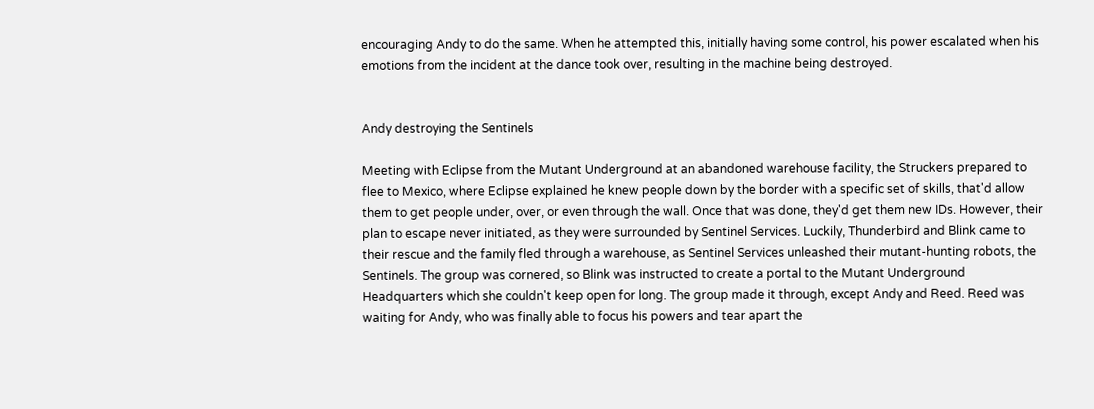encouraging Andy to do the same. When he attempted this, initially having some control, his power escalated when his emotions from the incident at the dance took over, resulting in the machine being destroyed.


Andy destroying the Sentinels

Meeting with Eclipse from the Mutant Underground at an abandoned warehouse facility, the Struckers prepared to flee to Mexico, where Eclipse explained he knew people down by the border with a specific set of skills, that'd allow them to get people under, over, or even through the wall. Once that was done, they'd get them new IDs. However, their plan to escape never initiated, as they were surrounded by Sentinel Services. Luckily, Thunderbird and Blink came to their rescue and the family fled through a warehouse, as Sentinel Services unleashed their mutant-hunting robots, the Sentinels. The group was cornered, so Blink was instructed to create a portal to the Mutant Underground Headquarters which she couldn't keep open for long. The group made it through, except Andy and Reed. Reed was waiting for Andy, who was finally able to focus his powers and tear apart the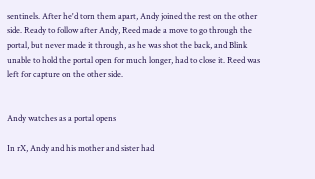sentinels. After he'd torn them apart, Andy joined the rest on the other side. Ready to follow after Andy, Reed made a move to go through the portal, but never made it through, as he was shot the back, and Blink unable to hold the portal open for much longer, had to close it. Reed was left for capture on the other side.


Andy watches as a portal opens

In rX, Andy and his mother and sister had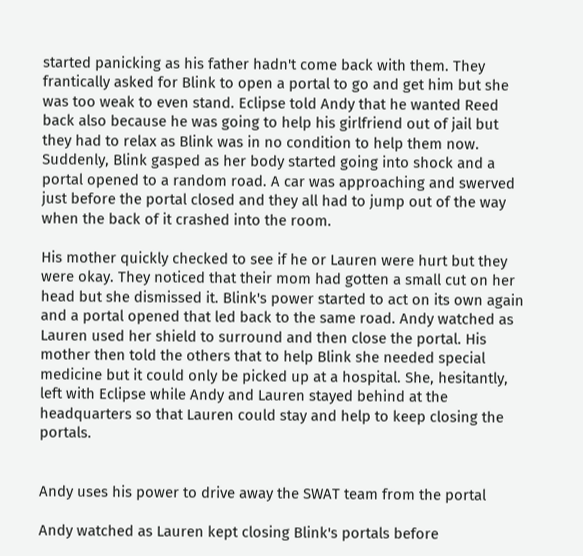started panicking as his father hadn't come back with them. They frantically asked for Blink to open a portal to go and get him but she was too weak to even stand. Eclipse told Andy that he wanted Reed back also because he was going to help his girlfriend out of jail but they had to relax as Blink was in no condition to help them now. Suddenly, Blink gasped as her body started going into shock and a portal opened to a random road. A car was approaching and swerved just before the portal closed and they all had to jump out of the way when the back of it crashed into the room.

His mother quickly checked to see if he or Lauren were hurt but they were okay. They noticed that their mom had gotten a small cut on her head but she dismissed it. Blink's power started to act on its own again and a portal opened that led back to the same road. Andy watched as Lauren used her shield to surround and then close the portal. His mother then told the others that to help Blink she needed special medicine but it could only be picked up at a hospital. She, hesitantly, left with Eclipse while Andy and Lauren stayed behind at the headquarters so that Lauren could stay and help to keep closing the portals.


Andy uses his power to drive away the SWAT team from the portal

Andy watched as Lauren kept closing Blink's portals before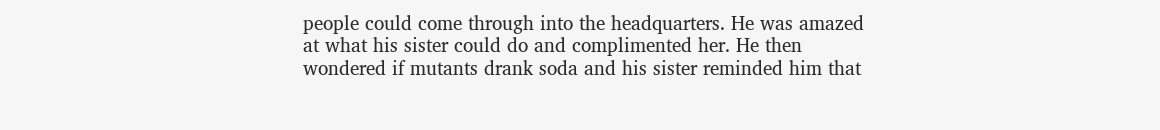people could come through into the headquarters. He was amazed at what his sister could do and complimented her. He then wondered if mutants drank soda and his sister reminded him that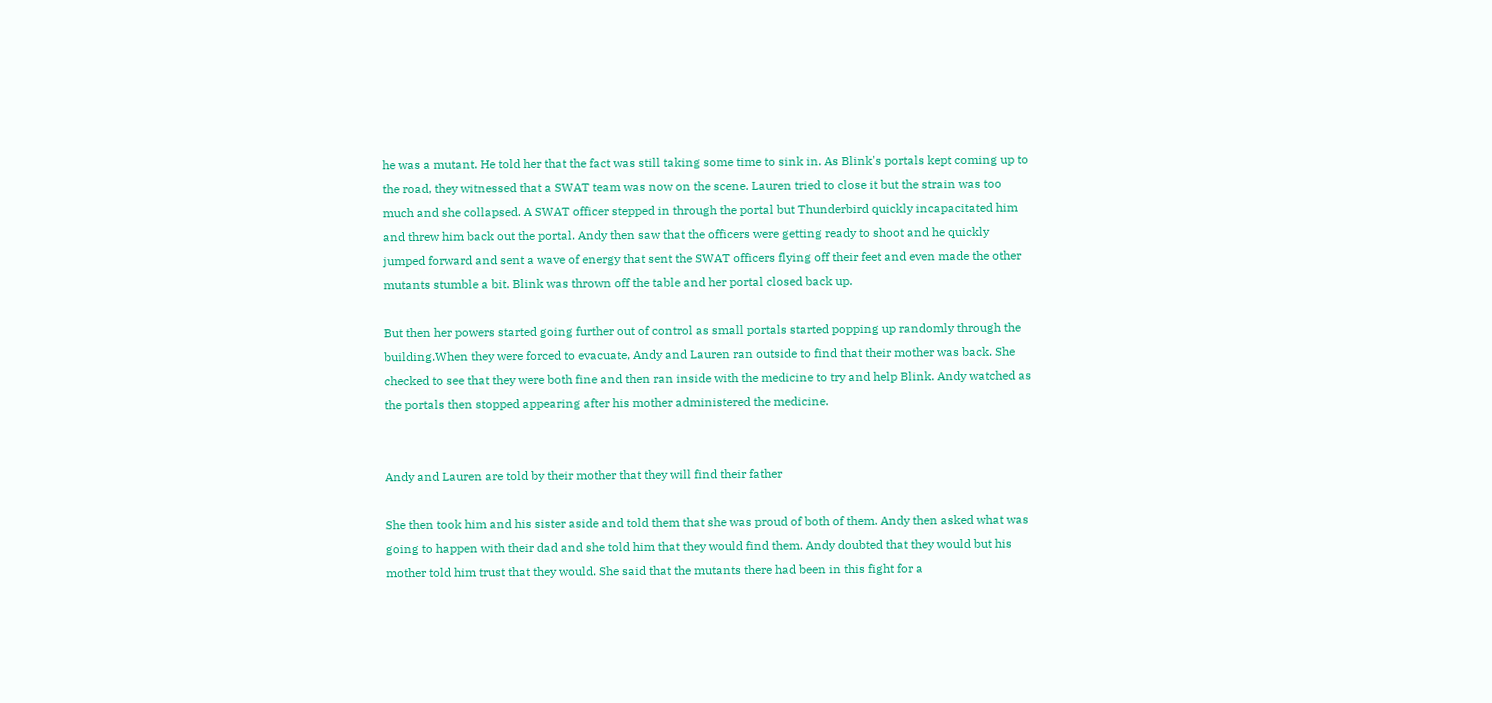he was a mutant. He told her that the fact was still taking some time to sink in. As Blink's portals kept coming up to the road, they witnessed that a SWAT team was now on the scene. Lauren tried to close it but the strain was too much and she collapsed. A SWAT officer stepped in through the portal but Thunderbird quickly incapacitated him and threw him back out the portal. Andy then saw that the officers were getting ready to shoot and he quickly jumped forward and sent a wave of energy that sent the SWAT officers flying off their feet and even made the other mutants stumble a bit. Blink was thrown off the table and her portal closed back up.

But then her powers started going further out of control as small portals started popping up randomly through the building.When they were forced to evacuate, Andy and Lauren ran outside to find that their mother was back. She checked to see that they were both fine and then ran inside with the medicine to try and help Blink. Andy watched as the portals then stopped appearing after his mother administered the medicine.


Andy and Lauren are told by their mother that they will find their father

She then took him and his sister aside and told them that she was proud of both of them. Andy then asked what was going to happen with their dad and she told him that they would find them. Andy doubted that they would but his mother told him trust that they would. She said that the mutants there had been in this fight for a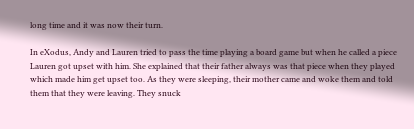long time and it was now their turn.

In eXodus, Andy and Lauren tried to pass the time playing a board game but when he called a piece Lauren got upset with him. She explained that their father always was that piece when they played which made him get upset too. As they were sleeping, their mother came and woke them and told them that they were leaving. They snuck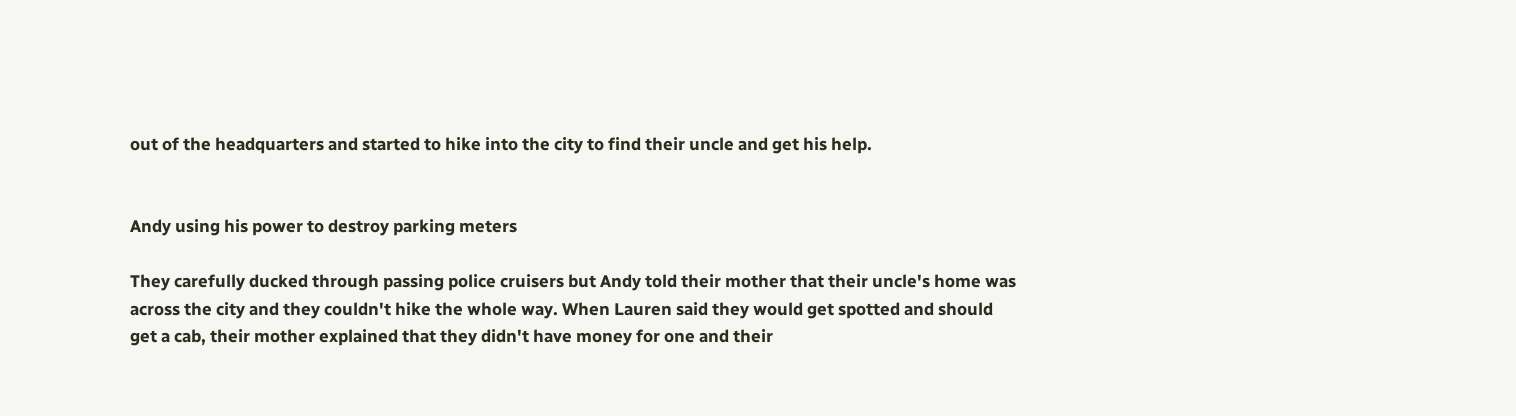out of the headquarters and started to hike into the city to find their uncle and get his help.


Andy using his power to destroy parking meters

They carefully ducked through passing police cruisers but Andy told their mother that their uncle's home was across the city and they couldn't hike the whole way. When Lauren said they would get spotted and should get a cab, their mother explained that they didn't have money for one and their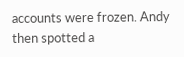accounts were frozen. Andy then spotted a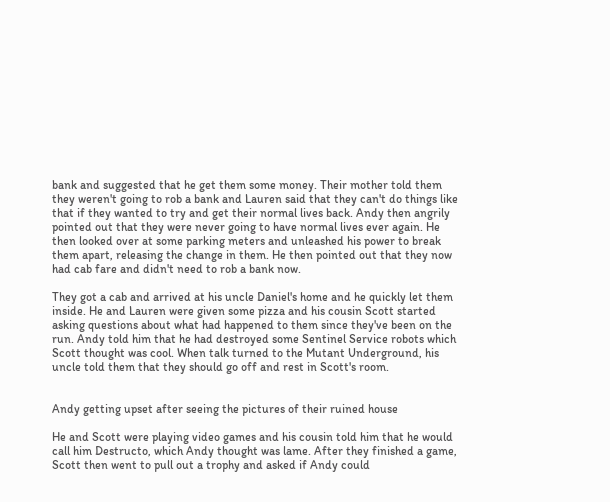bank and suggested that he get them some money. Their mother told them they weren't going to rob a bank and Lauren said that they can't do things like that if they wanted to try and get their normal lives back. Andy then angrily pointed out that they were never going to have normal lives ever again. He then looked over at some parking meters and unleashed his power to break them apart, releasing the change in them. He then pointed out that they now had cab fare and didn't need to rob a bank now.

They got a cab and arrived at his uncle Daniel's home and he quickly let them inside. He and Lauren were given some pizza and his cousin Scott started asking questions about what had happened to them since they've been on the run. Andy told him that he had destroyed some Sentinel Service robots which Scott thought was cool. When talk turned to the Mutant Underground, his uncle told them that they should go off and rest in Scott's room.


Andy getting upset after seeing the pictures of their ruined house

He and Scott were playing video games and his cousin told him that he would call him Destructo, which Andy thought was lame. After they finished a game, Scott then went to pull out a trophy and asked if Andy could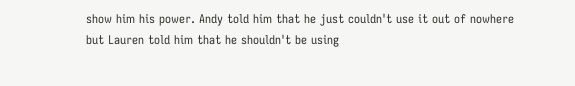show him his power. Andy told him that he just couldn't use it out of nowhere but Lauren told him that he shouldn't be using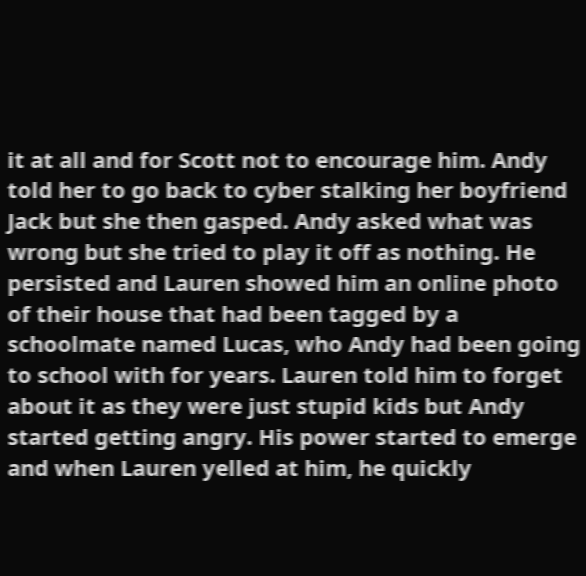it at all and for Scott not to encourage him. Andy told her to go back to cyber stalking her boyfriend Jack but she then gasped. Andy asked what was wrong but she tried to play it off as nothing. He persisted and Lauren showed him an online photo of their house that had been tagged by a schoolmate named Lucas, who Andy had been going to school with for years. Lauren told him to forget about it as they were just stupid kids but Andy started getting angry. His power started to emerge and when Lauren yelled at him, he quickly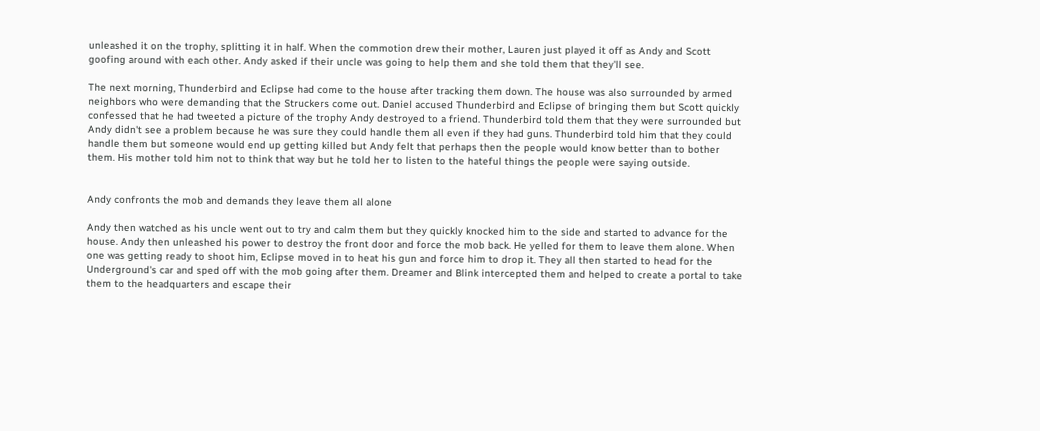unleashed it on the trophy, splitting it in half. When the commotion drew their mother, Lauren just played it off as Andy and Scott goofing around with each other. Andy asked if their uncle was going to help them and she told them that they'll see.

The next morning, Thunderbird and Eclipse had come to the house after tracking them down. The house was also surrounded by armed neighbors who were demanding that the Struckers come out. Daniel accused Thunderbird and Eclipse of bringing them but Scott quickly confessed that he had tweeted a picture of the trophy Andy destroyed to a friend. Thunderbird told them that they were surrounded but Andy didn't see a problem because he was sure they could handle them all even if they had guns. Thunderbird told him that they could handle them but someone would end up getting killed but Andy felt that perhaps then the people would know better than to bother them. His mother told him not to think that way but he told her to listen to the hateful things the people were saying outside.


Andy confronts the mob and demands they leave them all alone

Andy then watched as his uncle went out to try and calm them but they quickly knocked him to the side and started to advance for the house. Andy then unleashed his power to destroy the front door and force the mob back. He yelled for them to leave them alone. When one was getting ready to shoot him, Eclipse moved in to heat his gun and force him to drop it. They all then started to head for the Underground's car and sped off with the mob going after them. Dreamer and Blink intercepted them and helped to create a portal to take them to the headquarters and escape their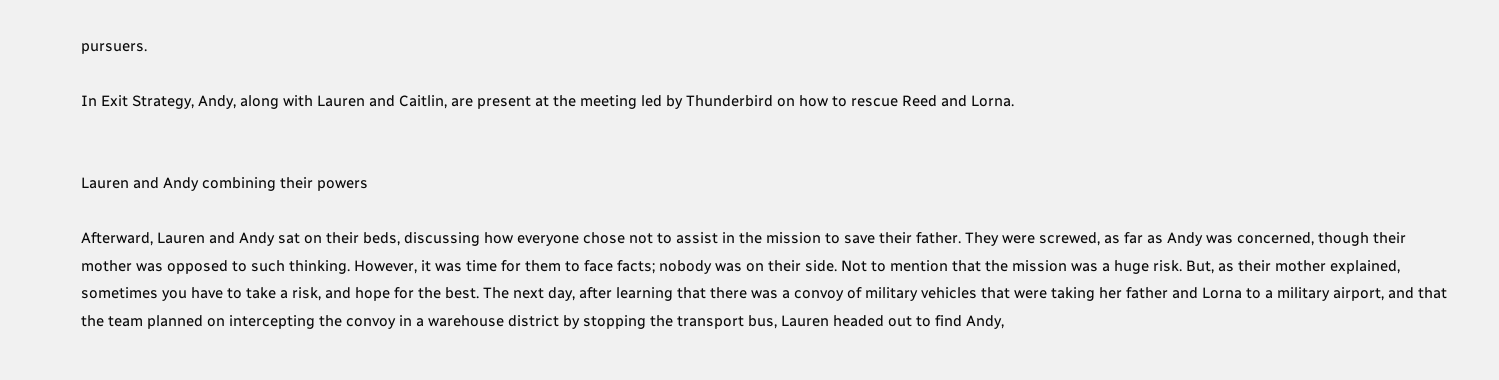pursuers.

In Exit Strategy, Andy, along with Lauren and Caitlin, are present at the meeting led by Thunderbird on how to rescue Reed and Lorna.


Lauren and Andy combining their powers

Afterward, Lauren and Andy sat on their beds, discussing how everyone chose not to assist in the mission to save their father. They were screwed, as far as Andy was concerned, though their mother was opposed to such thinking. However, it was time for them to face facts; nobody was on their side. Not to mention that the mission was a huge risk. But, as their mother explained, sometimes you have to take a risk, and hope for the best. The next day, after learning that there was a convoy of military vehicles that were taking her father and Lorna to a military airport, and that the team planned on intercepting the convoy in a warehouse district by stopping the transport bus, Lauren headed out to find Andy,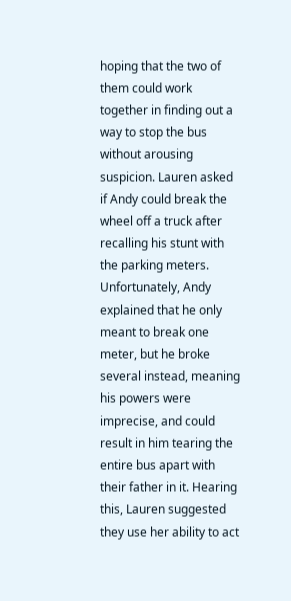hoping that the two of them could work together in finding out a way to stop the bus without arousing suspicion. Lauren asked if Andy could break the wheel off a truck after recalling his stunt with the parking meters. Unfortunately, Andy explained that he only meant to break one meter, but he broke several instead, meaning his powers were imprecise, and could result in him tearing the entire bus apart with their father in it. Hearing this, Lauren suggested they use her ability to act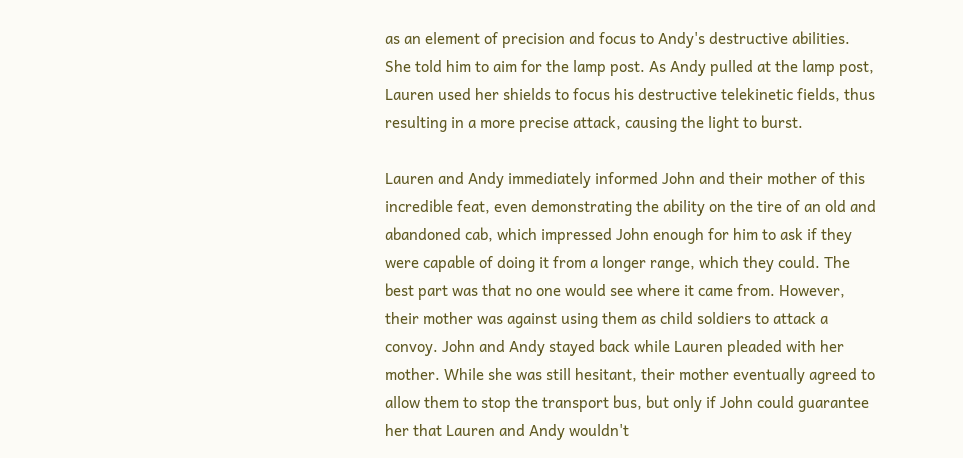as an element of precision and focus to Andy's destructive abilities. She told him to aim for the lamp post. As Andy pulled at the lamp post, Lauren used her shields to focus his destructive telekinetic fields, thus resulting in a more precise attack, causing the light to burst.

Lauren and Andy immediately informed John and their mother of this incredible feat, even demonstrating the ability on the tire of an old and abandoned cab, which impressed John enough for him to ask if they were capable of doing it from a longer range, which they could. The best part was that no one would see where it came from. However, their mother was against using them as child soldiers to attack a convoy. John and Andy stayed back while Lauren pleaded with her mother. While she was still hesitant, their mother eventually agreed to allow them to stop the transport bus, but only if John could guarantee her that Lauren and Andy wouldn't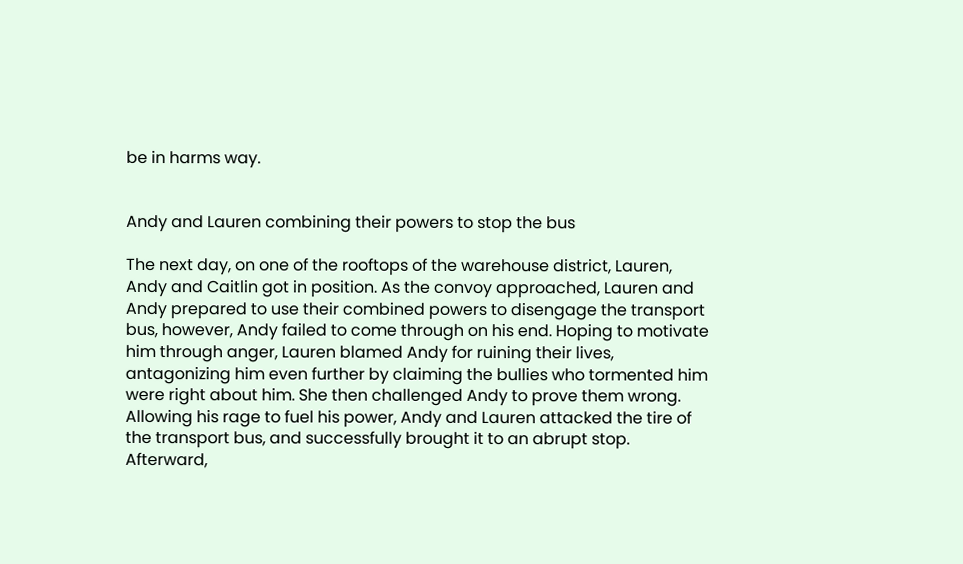be in harms way.


Andy and Lauren combining their powers to stop the bus

The next day, on one of the rooftops of the warehouse district, Lauren, Andy and Caitlin got in position. As the convoy approached, Lauren and Andy prepared to use their combined powers to disengage the transport bus, however, Andy failed to come through on his end. Hoping to motivate him through anger, Lauren blamed Andy for ruining their lives, antagonizing him even further by claiming the bullies who tormented him were right about him. She then challenged Andy to prove them wrong. Allowing his rage to fuel his power, Andy and Lauren attacked the tire of the transport bus, and successfully brought it to an abrupt stop. Afterward,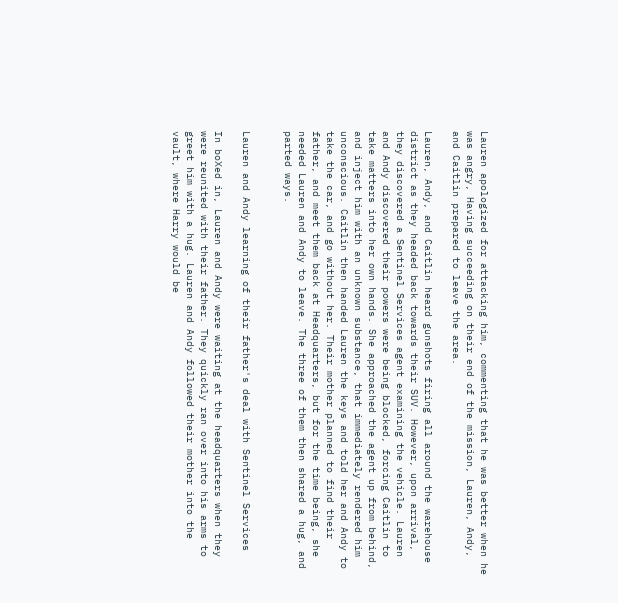Lauren apologized for attacking him, commenting that he was better when he was angry, Having succeeding on their end of the mission, Lauren, Andy, and Caitlin prepared to leave the area.

Lauren, Andy, and Caitlin heard gunshots firing all around the warehouse district as they headed back towards their SUV. However, upon arrival, they discovered a Sentinel Services agent examining the vehicle. Lauren and Andy discovered their powers were being blocked, forcing Caitlin to take matters into her own hands. She approached the agent up from behind, and inject him with an unknown substance, that immediately rendered him unconscious. Caitlin then handed Lauren the keys and told her and Andy to take the car, and go without her. Their mother planned to find their father, and meet them back at Headquarters, but for the time being, she needed Lauren and Andy to leave. The three of them then shared a hug, and parted ways.


Lauren and Andy learning of their father's deal with Sentinel Services

In boXed in, Lauren and Andy were waiting at the headquarters when they were reunited with their father. They quickly ran over into his arms to greet him with a hug. Lauren and Andy followed their mother into the vault, where Harry would be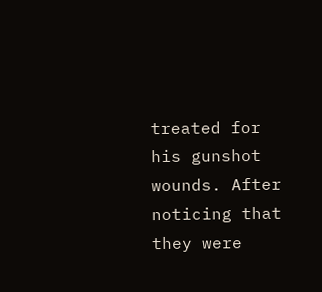treated for his gunshot wounds. After noticing that they were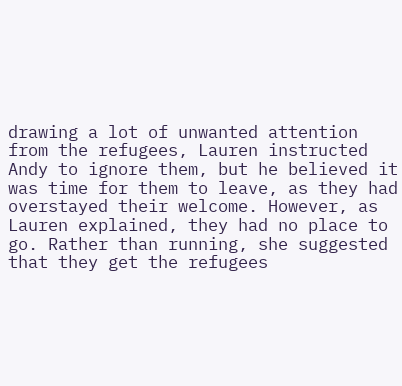drawing a lot of unwanted attention from the refugees, Lauren instructed Andy to ignore them, but he believed it was time for them to leave, as they had overstayed their welcome. However, as Lauren explained, they had no place to go. Rather than running, she suggested that they get the refugees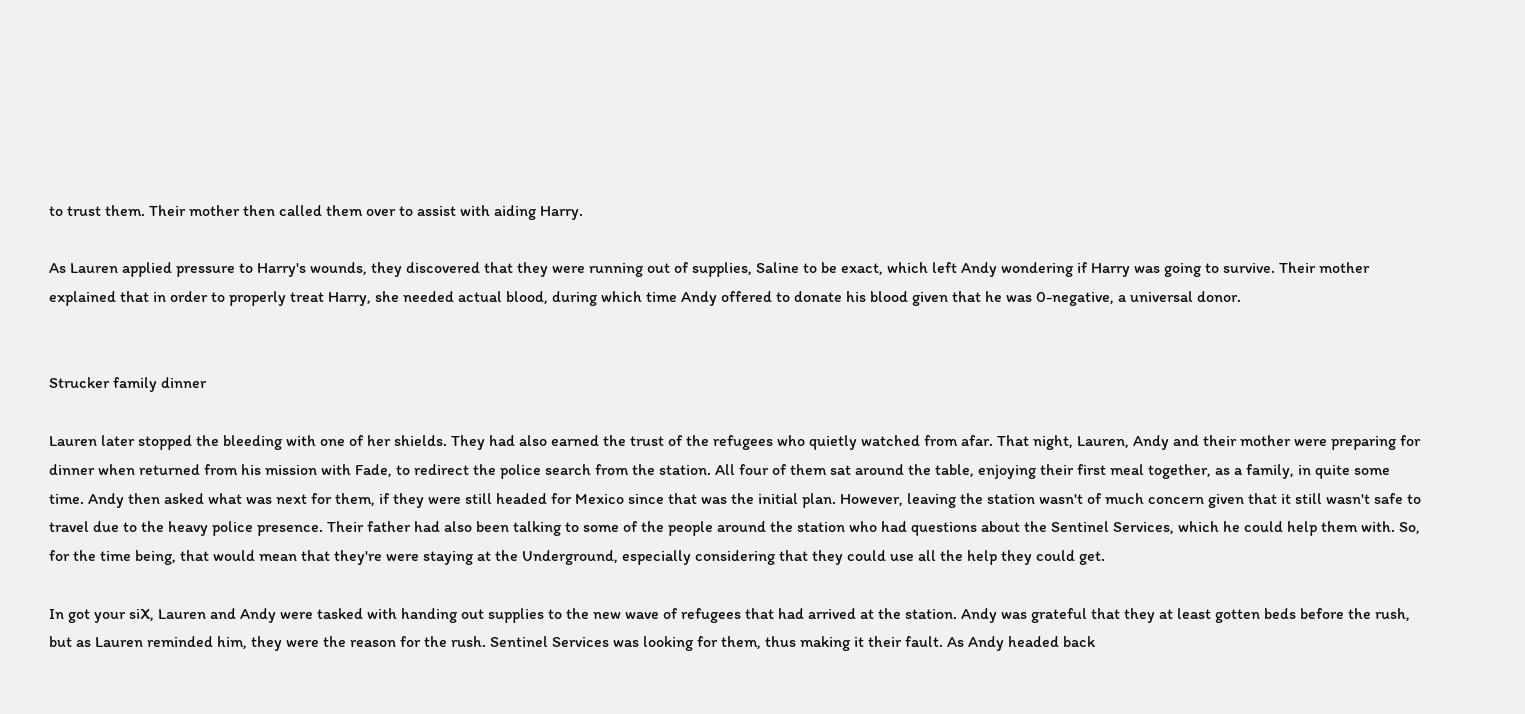to trust them. Their mother then called them over to assist with aiding Harry.

As Lauren applied pressure to Harry's wounds, they discovered that they were running out of supplies, Saline to be exact, which left Andy wondering if Harry was going to survive. Their mother explained that in order to properly treat Harry, she needed actual blood, during which time Andy offered to donate his blood given that he was 0-negative, a universal donor.


Strucker family dinner

Lauren later stopped the bleeding with one of her shields. They had also earned the trust of the refugees who quietly watched from afar. That night, Lauren, Andy and their mother were preparing for dinner when returned from his mission with Fade, to redirect the police search from the station. All four of them sat around the table, enjoying their first meal together, as a family, in quite some time. Andy then asked what was next for them, if they were still headed for Mexico since that was the initial plan. However, leaving the station wasn't of much concern given that it still wasn't safe to travel due to the heavy police presence. Their father had also been talking to some of the people around the station who had questions about the Sentinel Services, which he could help them with. So, for the time being, that would mean that they're were staying at the Underground, especially considering that they could use all the help they could get.

In got your siX, Lauren and Andy were tasked with handing out supplies to the new wave of refugees that had arrived at the station. Andy was grateful that they at least gotten beds before the rush, but as Lauren reminded him, they were the reason for the rush. Sentinel Services was looking for them, thus making it their fault. As Andy headed back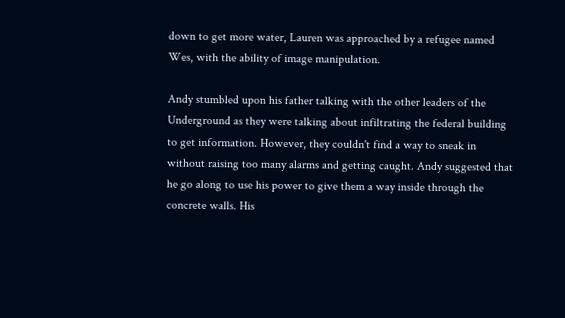down to get more water, Lauren was approached by a refugee named Wes, with the ability of image manipulation.

Andy stumbled upon his father talking with the other leaders of the Underground as they were talking about infiltrating the federal building to get information. However, they couldn't find a way to sneak in without raising too many alarms and getting caught. Andy suggested that he go along to use his power to give them a way inside through the concrete walls. His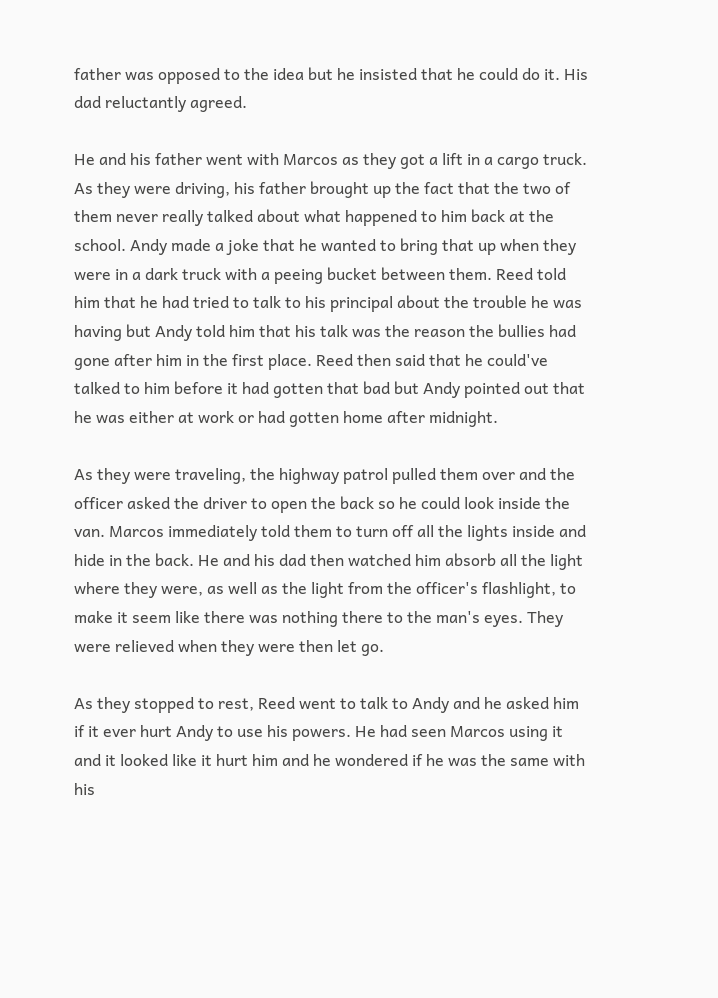father was opposed to the idea but he insisted that he could do it. His dad reluctantly agreed.

He and his father went with Marcos as they got a lift in a cargo truck. As they were driving, his father brought up the fact that the two of them never really talked about what happened to him back at the school. Andy made a joke that he wanted to bring that up when they were in a dark truck with a peeing bucket between them. Reed told him that he had tried to talk to his principal about the trouble he was having but Andy told him that his talk was the reason the bullies had gone after him in the first place. Reed then said that he could've talked to him before it had gotten that bad but Andy pointed out that he was either at work or had gotten home after midnight.

As they were traveling, the highway patrol pulled them over and the officer asked the driver to open the back so he could look inside the van. Marcos immediately told them to turn off all the lights inside and hide in the back. He and his dad then watched him absorb all the light where they were, as well as the light from the officer's flashlight, to make it seem like there was nothing there to the man's eyes. They were relieved when they were then let go.

As they stopped to rest, Reed went to talk to Andy and he asked him if it ever hurt Andy to use his powers. He had seen Marcos using it and it looked like it hurt him and he wondered if he was the same with his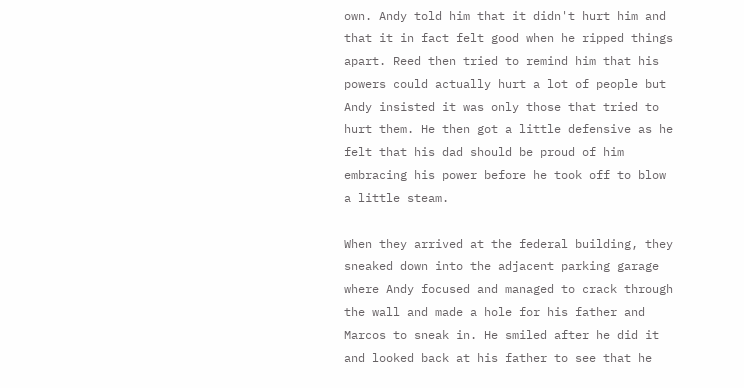own. Andy told him that it didn't hurt him and that it in fact felt good when he ripped things apart. Reed then tried to remind him that his powers could actually hurt a lot of people but Andy insisted it was only those that tried to hurt them. He then got a little defensive as he felt that his dad should be proud of him embracing his power before he took off to blow a little steam.

When they arrived at the federal building, they sneaked down into the adjacent parking garage where Andy focused and managed to crack through the wall and made a hole for his father and Marcos to sneak in. He smiled after he did it and looked back at his father to see that he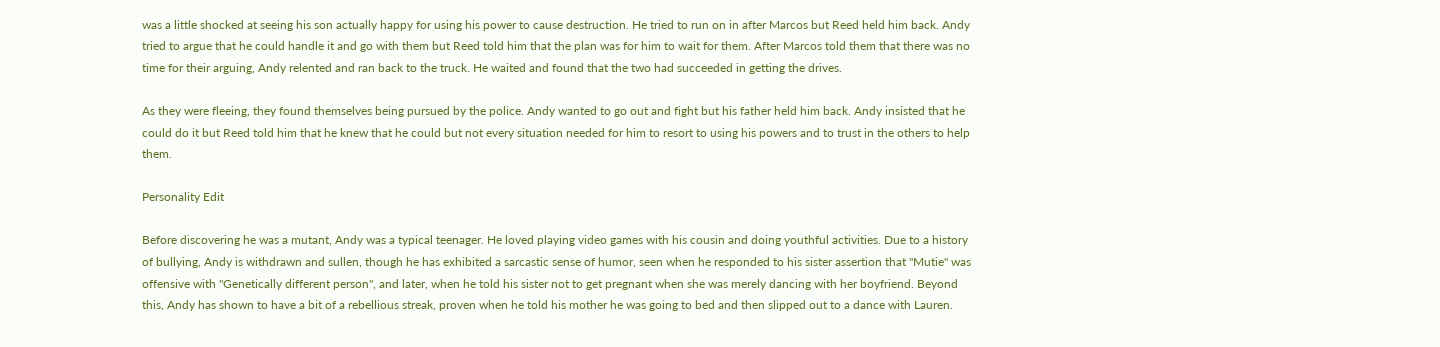was a little shocked at seeing his son actually happy for using his power to cause destruction. He tried to run on in after Marcos but Reed held him back. Andy tried to argue that he could handle it and go with them but Reed told him that the plan was for him to wait for them. After Marcos told them that there was no time for their arguing, Andy relented and ran back to the truck. He waited and found that the two had succeeded in getting the drives.

As they were fleeing, they found themselves being pursued by the police. Andy wanted to go out and fight but his father held him back. Andy insisted that he could do it but Reed told him that he knew that he could but not every situation needed for him to resort to using his powers and to trust in the others to help them.

Personality Edit

Before discovering he was a mutant, Andy was a typical teenager. He loved playing video games with his cousin and doing youthful activities. Due to a history of bullying, Andy is withdrawn and sullen, though he has exhibited a sarcastic sense of humor, seen when he responded to his sister assertion that "Mutie" was offensive with "Genetically different person", and later, when he told his sister not to get pregnant when she was merely dancing with her boyfriend. Beyond this, Andy has shown to have a bit of a rebellious streak, proven when he told his mother he was going to bed and then slipped out to a dance with Lauren.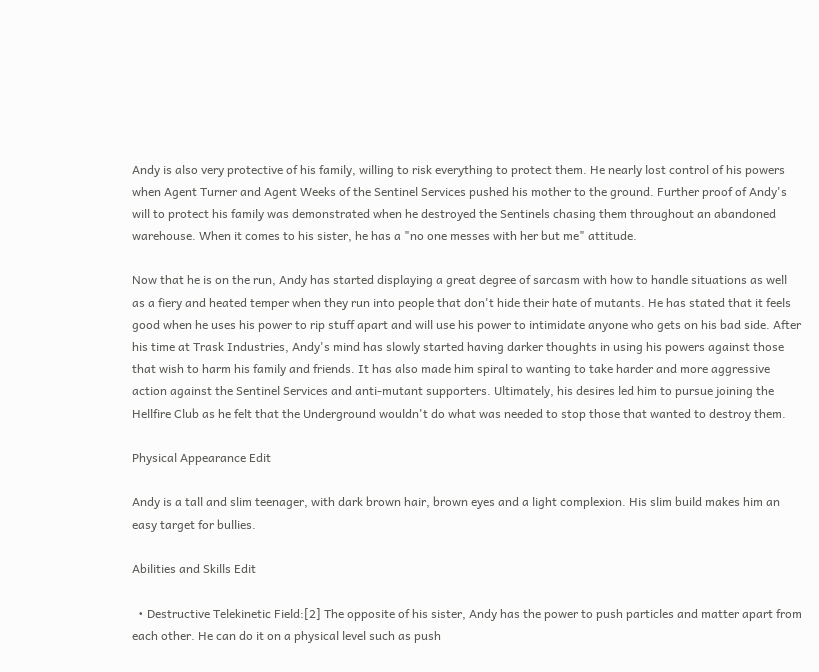Andy is also very protective of his family, willing to risk everything to protect them. He nearly lost control of his powers when Agent Turner and Agent Weeks of the Sentinel Services pushed his mother to the ground. Further proof of Andy's will to protect his family was demonstrated when he destroyed the Sentinels chasing them throughout an abandoned warehouse. When it comes to his sister, he has a "no one messes with her but me" attitude.

Now that he is on the run, Andy has started displaying a great degree of sarcasm with how to handle situations as well as a fiery and heated temper when they run into people that don't hide their hate of mutants. He has stated that it feels good when he uses his power to rip stuff apart and will use his power to intimidate anyone who gets on his bad side. After his time at Trask Industries, Andy's mind has slowly started having darker thoughts in using his powers against those that wish to harm his family and friends. It has also made him spiral to wanting to take harder and more aggressive action against the Sentinel Services and anti-mutant supporters. Ultimately, his desires led him to pursue joining the Hellfire Club as he felt that the Underground wouldn't do what was needed to stop those that wanted to destroy them.

Physical Appearance Edit

Andy is a tall and slim teenager, with dark brown hair, brown eyes and a light complexion. His slim build makes him an easy target for bullies.

Abilities and Skills Edit

  • Destructive Telekinetic Field:[2] The opposite of his sister, Andy has the power to push particles and matter apart from each other. He can do it on a physical level such as push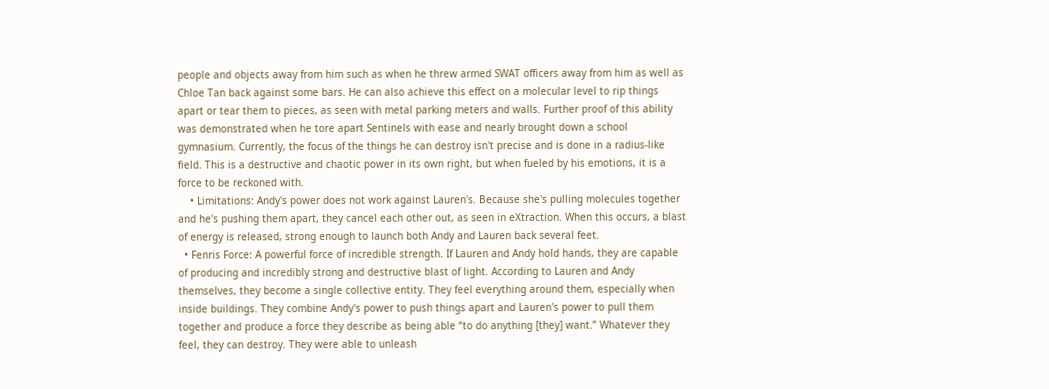people and objects away from him such as when he threw armed SWAT officers away from him as well as Chloe Tan back against some bars. He can also achieve this effect on a molecular level to rip things apart or tear them to pieces, as seen with metal parking meters and walls. Further proof of this ability was demonstrated when he tore apart Sentinels with ease and nearly brought down a school gymnasium. Currently, the focus of the things he can destroy isn't precise and is done in a radius-like field. This is a destructive and chaotic power in its own right, but when fueled by his emotions, it is a force to be reckoned with.
    • Limitations: Andy's power does not work against Lauren's. Because she's pulling molecules together and he's pushing them apart, they cancel each other out, as seen in eXtraction. When this occurs, a blast of energy is released, strong enough to launch both Andy and Lauren back several feet.
  • Fenris Force: A powerful force of incredible strength. If Lauren and Andy hold hands, they are capable of producing and incredibly strong and destructive blast of light. According to Lauren and Andy themselves, they become a single collective entity. They feel everything around them, especially when inside buildings. They combine Andy's power to push things apart and Lauren's power to pull them together and produce a force they describe as being able “to do anything [they] want.” Whatever they feel, they can destroy. They were able to unleash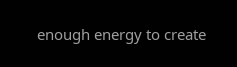enough energy to create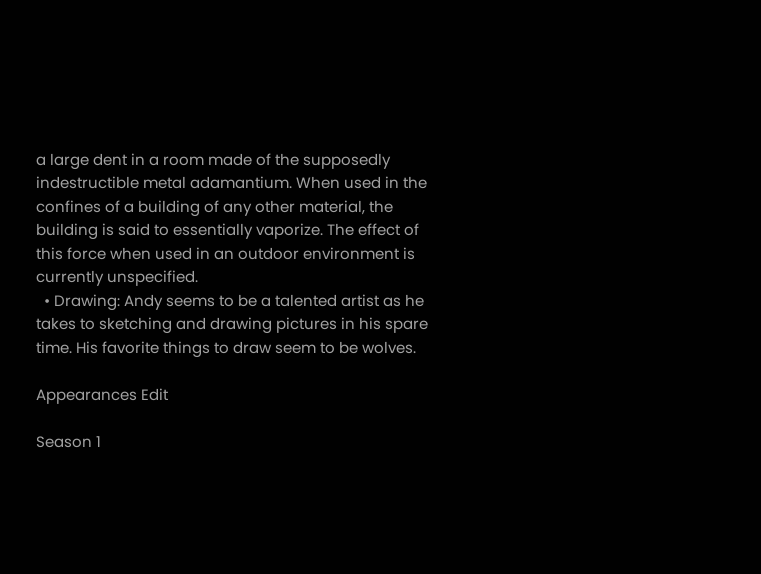a large dent in a room made of the supposedly indestructible metal adamantium. When used in the confines of a building of any other material, the building is said to essentially vaporize. The effect of this force when used in an outdoor environment is currently unspecified.
  • Drawing: Andy seems to be a talented artist as he takes to sketching and drawing pictures in his spare time. His favorite things to draw seem to be wolves.

Appearances Edit

Season 1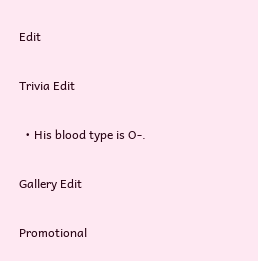Edit

Trivia Edit

  • His blood type is O-.

Gallery Edit

Promotional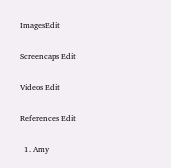ImagesEdit

Screencaps Edit

Videos Edit

References Edit

  1. Amy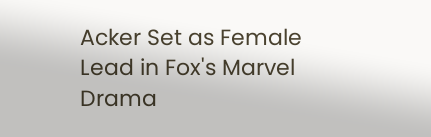Acker Set as Female Lead in Fox's Marvel Drama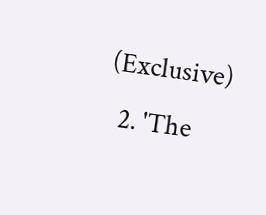(Exclusive)
  2. 'The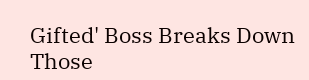Gifted' Boss Breaks Down Those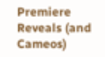Premiere Reveals (and Cameos)